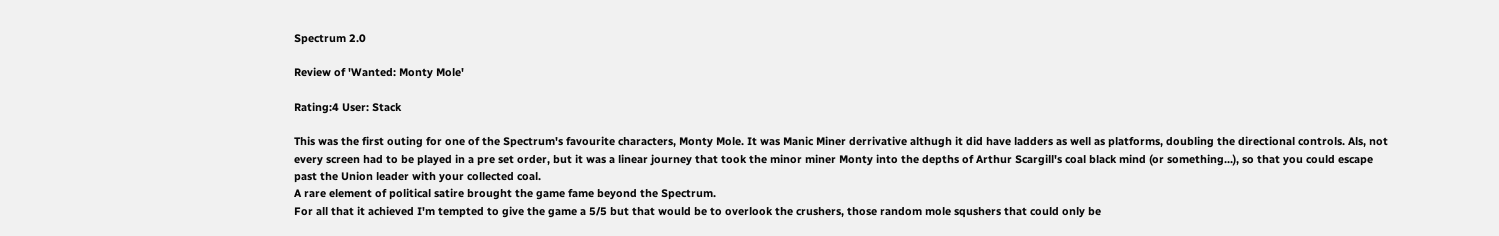Spectrum 2.0

Review of 'Wanted: Monty Mole'

Rating:4 User: Stack

This was the first outing for one of the Spectrum's favourite characters, Monty Mole. It was Manic Miner derrivative althugh it did have ladders as well as platforms, doubling the directional controls. Als, not every screen had to be played in a pre set order, but it was a linear journey that took the minor miner Monty into the depths of Arthur Scargill's coal black mind (or something...), so that you could escape past the Union leader with your collected coal.
A rare element of political satire brought the game fame beyond the Spectrum.
For all that it achieved I'm tempted to give the game a 5/5 but that would be to overlook the crushers, those random mole squshers that could only be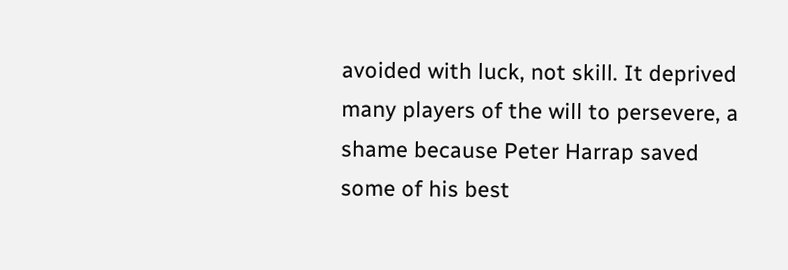avoided with luck, not skill. It deprived many players of the will to persevere, a shame because Peter Harrap saved some of his best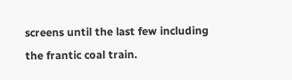screens until the last few including the frantic coal train.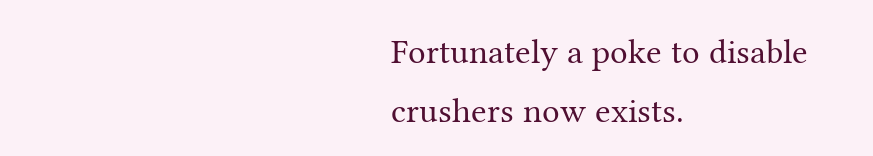Fortunately a poke to disable crushers now exists.